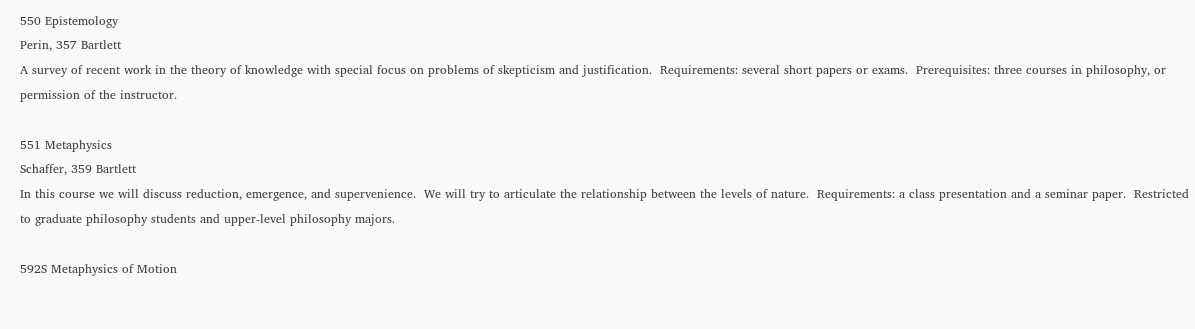550 Epistemology
Perin, 357 Bartlett
A survey of recent work in the theory of knowledge with special focus on problems of skepticism and justification.  Requirements: several short papers or exams.  Prerequisites: three courses in philosophy, or permission of the instructor.

551 Metaphysics
Schaffer, 359 Bartlett
In this course we will discuss reduction, emergence, and supervenience.  We will try to articulate the relationship between the levels of nature.  Requirements: a class presentation and a seminar paper.  Restricted to graduate philosophy students and upper-level philosophy majors.

592S Metaphysics of Motion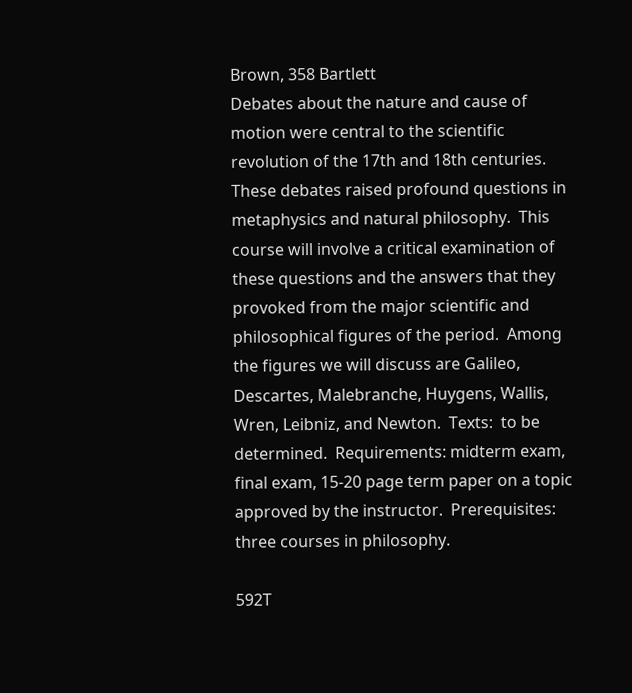Brown, 358 Bartlett
Debates about the nature and cause of motion were central to the scientific revolution of the 17th and 18th centuries.  These debates raised profound questions in metaphysics and natural philosophy.  This course will involve a critical examination of these questions and the answers that they provoked from the major scientific and philosophical figures of the period.  Among the figures we will discuss are Galileo, Descartes, Malebranche, Huygens, Wallis, Wren, Leibniz, and Newton.  Texts:  to be determined.  Requirements: midterm exam, final exam, 15-20 page term paper on a topic approved by the instructor.  Prerequisites:  three courses in philosophy.

592T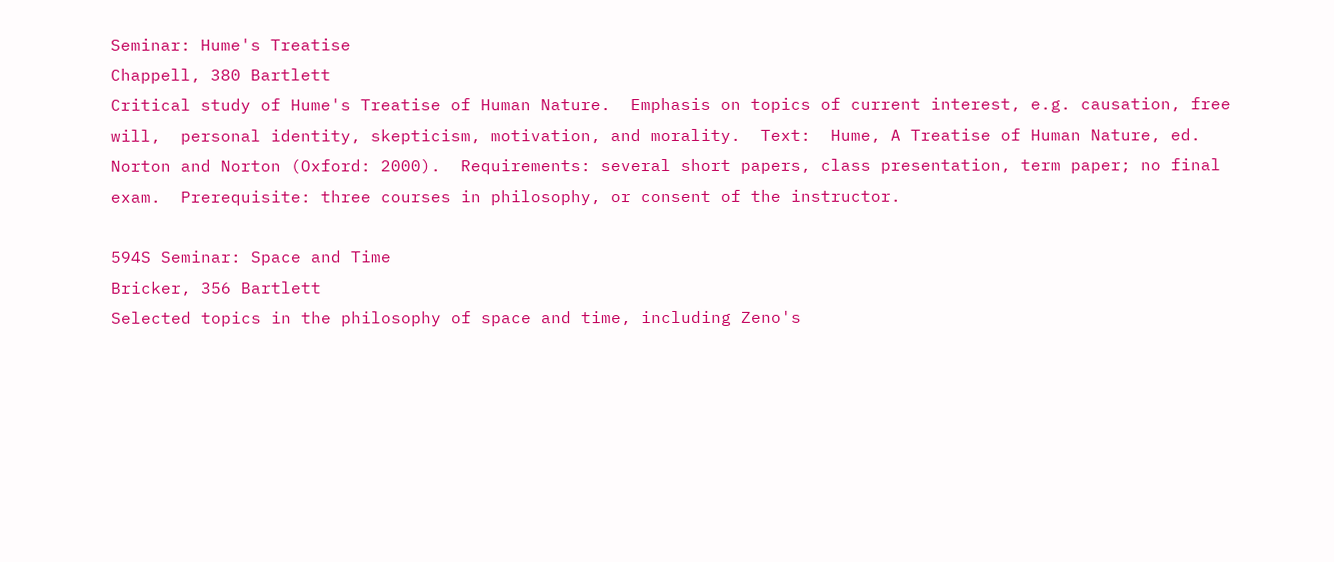Seminar: Hume's Treatise
Chappell, 380 Bartlett
Critical study of Hume's Treatise of Human Nature.  Emphasis on topics of current interest, e.g. causation, free will,  personal identity, skepticism, motivation, and morality.  Text:  Hume, A Treatise of Human Nature, ed. Norton and Norton (Oxford: 2000).  Requirements: several short papers, class presentation, term paper; no final exam.  Prerequisite: three courses in philosophy, or consent of the instructor.

594S Seminar: Space and Time
Bricker, 356 Bartlett
Selected topics in the philosophy of space and time, including Zeno's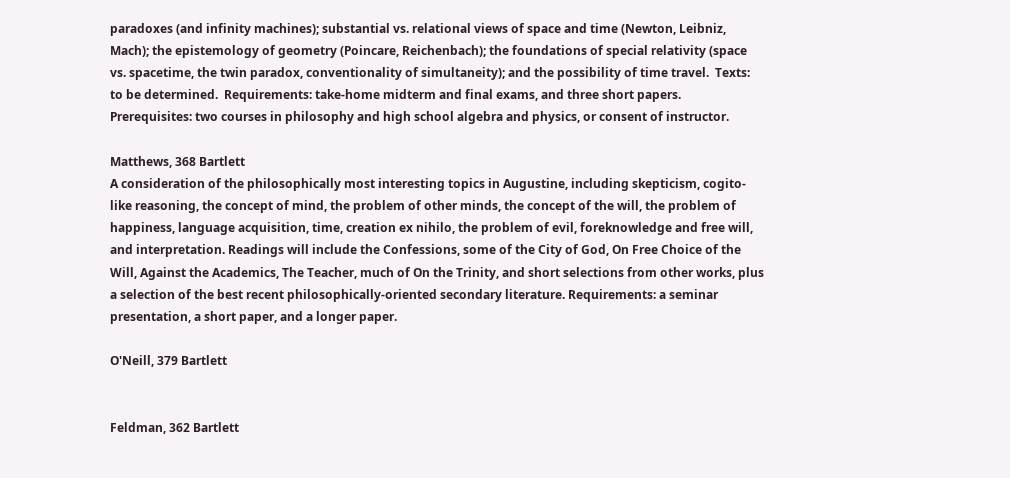paradoxes (and infinity machines); substantial vs. relational views of space and time (Newton, Leibniz, Mach); the epistemology of geometry (Poincare, Reichenbach); the foundations of special relativity (space vs. spacetime, the twin paradox, conventionality of simultaneity); and the possibility of time travel.  Texts: to be determined.  Requirements: take-home midterm and final exams, and three short papers.  Prerequisites: two courses in philosophy and high school algebra and physics, or consent of instructor.

Matthews, 368 Bartlett
A consideration of the philosophically most interesting topics in Augustine, including skepticism, cogito-like reasoning, the concept of mind, the problem of other minds, the concept of the will, the problem of happiness, language acquisition, time, creation ex nihilo, the problem of evil, foreknowledge and free will, and interpretation. Readings will include the Confessions, some of the City of God, On Free Choice of the Will, Against the Academics, The Teacher, much of On the Trinity, and short selections from other works, plus a selection of the best recent philosophically-oriented secondary literature. Requirements: a seminar presentation, a short paper, and a longer paper.

O'Neill, 379 Bartlett


Feldman, 362 Bartlett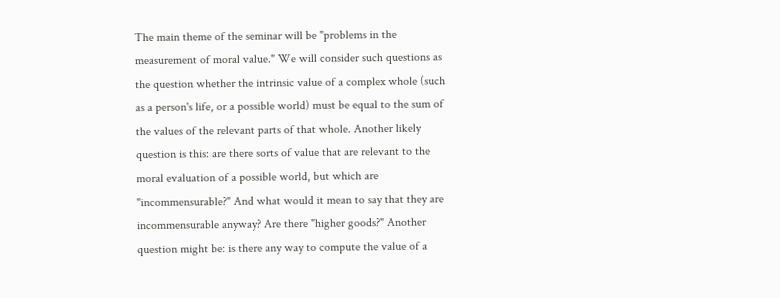The main theme of the seminar will be "problems in the measurement of moral value." We will consider such questions as the question whether the intrinsic value of a complex whole (such as a person's life, or a possible world) must be equal to the sum of the values of the relevant parts of that whole. Another likely question is this: are there sorts of value that are relevant to the moral evaluation of a possible world, but which are "incommensurable?" And what would it mean to say that they are incommensurable anyway? Are there "higher goods?" Another question might be: is there any way to compute the value of a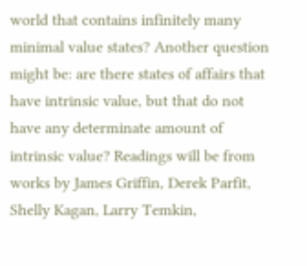world that contains infinitely many minimal value states? Another question might be: are there states of affairs that have intrinsic value, but that do not have any determinate amount of intrinsic value? Readings will be from works by James Griffin, Derek Parfit, Shelly Kagan, Larry Temkin,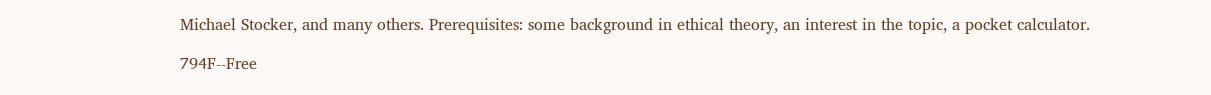Michael Stocker, and many others. Prerequisites: some background in ethical theory, an interest in the topic, a pocket calculator.

794F--Free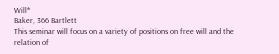Will*
Baker, 366 Bartlett
This seminar will focus on a variety of positions on free will and the relation of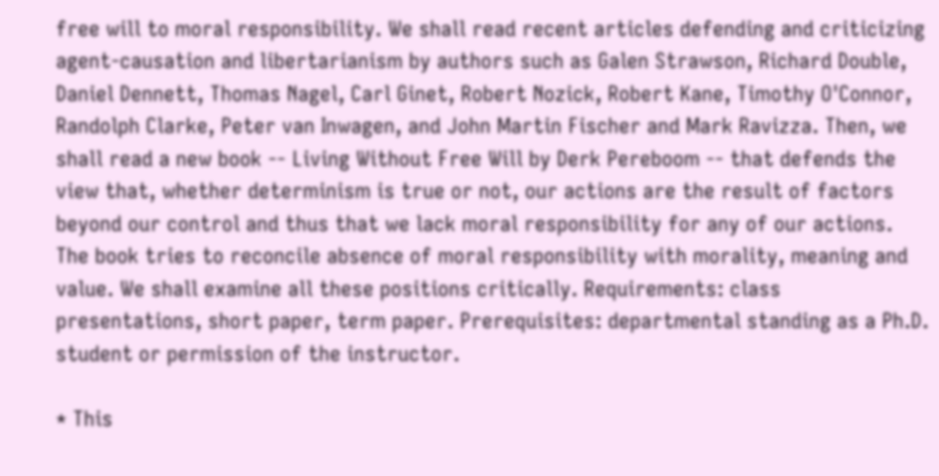free will to moral responsibility. We shall read recent articles defending and criticizing agent-causation and libertarianism by authors such as Galen Strawson, Richard Double, Daniel Dennett, Thomas Nagel, Carl Ginet, Robert Nozick, Robert Kane, Timothy O'Connor, Randolph Clarke, Peter van Inwagen, and John Martin Fischer and Mark Ravizza. Then, we shall read a new book -- Living Without Free Will by Derk Pereboom -- that defends the view that, whether determinism is true or not, our actions are the result of factors beyond our control and thus that we lack moral responsibility for any of our actions. The book tries to reconcile absence of moral responsibility with morality, meaning and value. We shall examine all these positions critically. Requirements: class presentations, short paper, term paper. Prerequisites: departmental standing as a Ph.D. student or permission of the instructor.

* This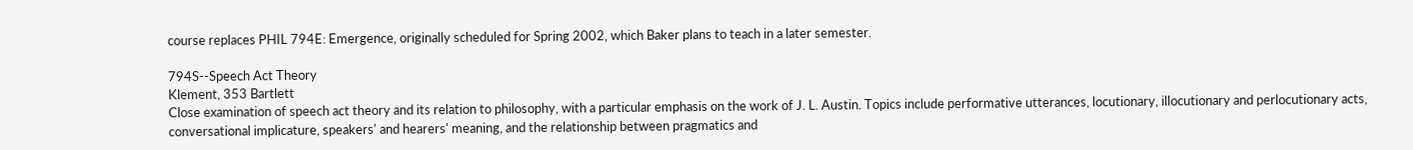course replaces PHIL 794E: Emergence, originally scheduled for Spring 2002, which Baker plans to teach in a later semester.

794S--Speech Act Theory
Klement, 353 Bartlett
Close examination of speech act theory and its relation to philosophy, with a particular emphasis on the work of J. L. Austin. Topics include performative utterances, locutionary, illocutionary and perlocutionary acts, conversational implicature, speakers' and hearers' meaning, and the relationship between pragmatics and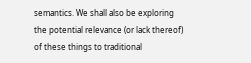semantics. We shall also be exploring the potential relevance (or lack thereof) of these things to traditional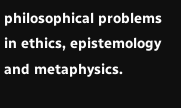philosophical problems in ethics, epistemology and metaphysics.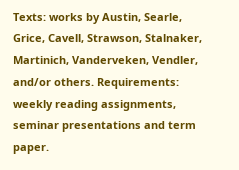Texts: works by Austin, Searle, Grice, Cavell, Strawson, Stalnaker, Martinich, Vanderveken, Vendler, and/or others. Requirements: weekly reading assignments, seminar presentations and term paper.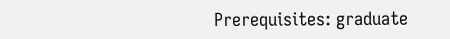Prerequisites: graduate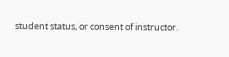student status, or consent of instructor.